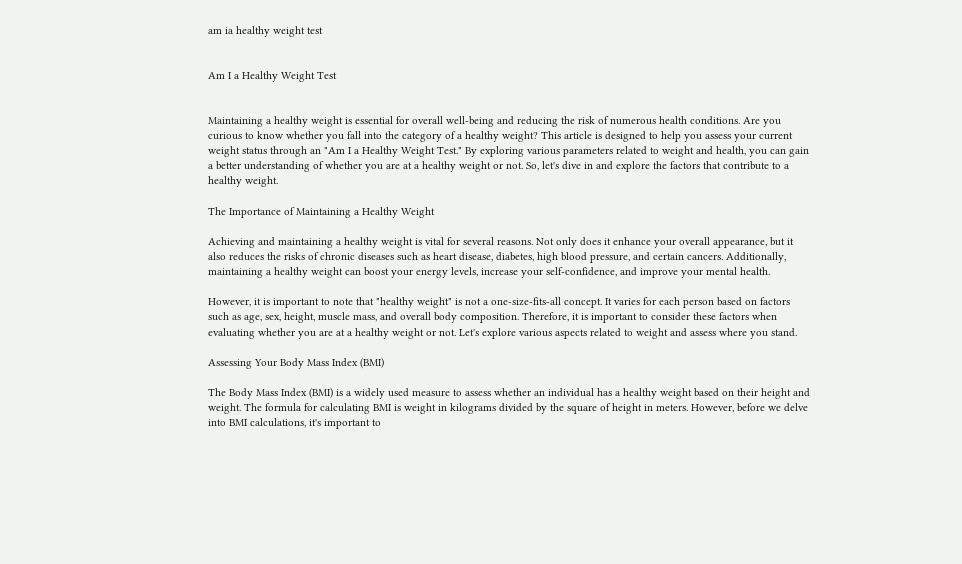am ia healthy weight test


Am I a Healthy Weight Test


Maintaining a healthy weight is essential for overall well-being and reducing the risk of numerous health conditions. Are you curious to know whether you fall into the category of a healthy weight? This article is designed to help you assess your current weight status through an "Am I a Healthy Weight Test." By exploring various parameters related to weight and health, you can gain a better understanding of whether you are at a healthy weight or not. So, let's dive in and explore the factors that contribute to a healthy weight.

The Importance of Maintaining a Healthy Weight

Achieving and maintaining a healthy weight is vital for several reasons. Not only does it enhance your overall appearance, but it also reduces the risks of chronic diseases such as heart disease, diabetes, high blood pressure, and certain cancers. Additionally, maintaining a healthy weight can boost your energy levels, increase your self-confidence, and improve your mental health.

However, it is important to note that "healthy weight" is not a one-size-fits-all concept. It varies for each person based on factors such as age, sex, height, muscle mass, and overall body composition. Therefore, it is important to consider these factors when evaluating whether you are at a healthy weight or not. Let's explore various aspects related to weight and assess where you stand.

Assessing Your Body Mass Index (BMI)

The Body Mass Index (BMI) is a widely used measure to assess whether an individual has a healthy weight based on their height and weight. The formula for calculating BMI is weight in kilograms divided by the square of height in meters. However, before we delve into BMI calculations, it's important to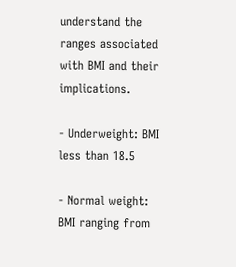understand the ranges associated with BMI and their implications.

- Underweight: BMI less than 18.5

- Normal weight: BMI ranging from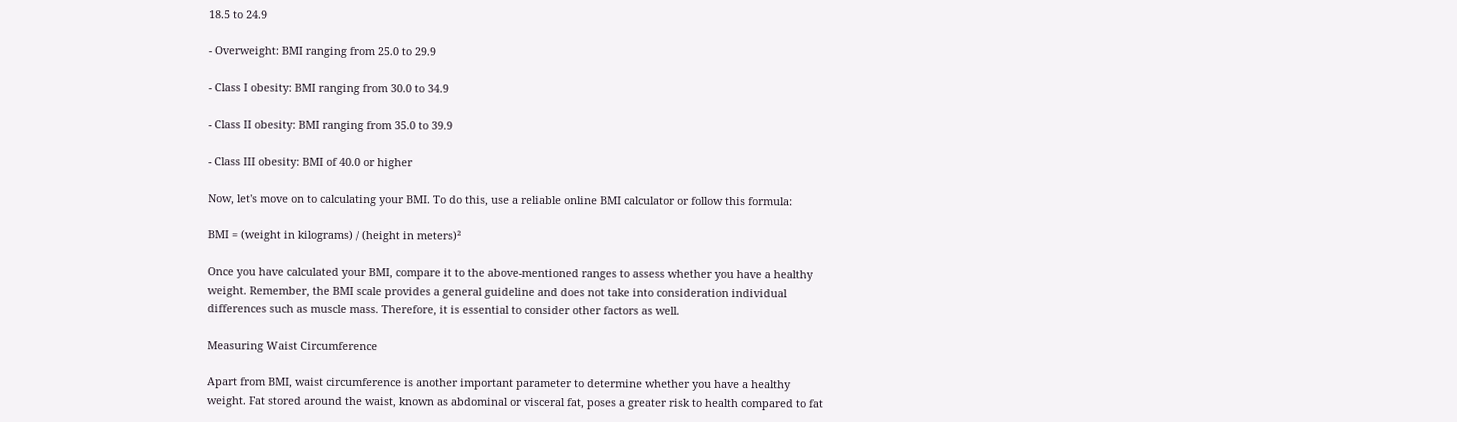18.5 to 24.9

- Overweight: BMI ranging from 25.0 to 29.9

- Class I obesity: BMI ranging from 30.0 to 34.9

- Class II obesity: BMI ranging from 35.0 to 39.9

- Class III obesity: BMI of 40.0 or higher

Now, let's move on to calculating your BMI. To do this, use a reliable online BMI calculator or follow this formula:

BMI = (weight in kilograms) / (height in meters)²

Once you have calculated your BMI, compare it to the above-mentioned ranges to assess whether you have a healthy weight. Remember, the BMI scale provides a general guideline and does not take into consideration individual differences such as muscle mass. Therefore, it is essential to consider other factors as well.

Measuring Waist Circumference

Apart from BMI, waist circumference is another important parameter to determine whether you have a healthy weight. Fat stored around the waist, known as abdominal or visceral fat, poses a greater risk to health compared to fat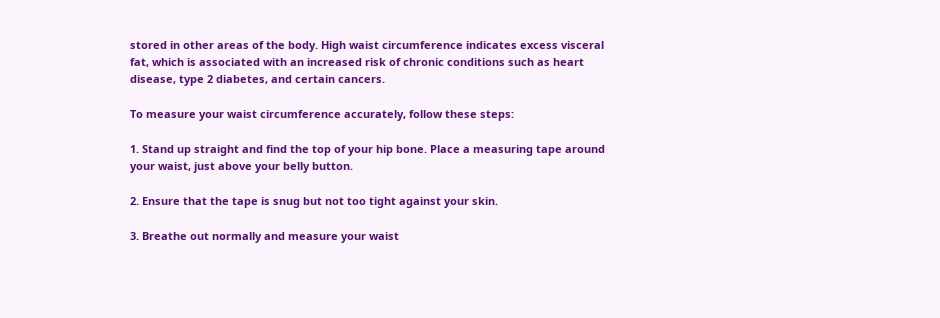stored in other areas of the body. High waist circumference indicates excess visceral fat, which is associated with an increased risk of chronic conditions such as heart disease, type 2 diabetes, and certain cancers.

To measure your waist circumference accurately, follow these steps:

1. Stand up straight and find the top of your hip bone. Place a measuring tape around your waist, just above your belly button.

2. Ensure that the tape is snug but not too tight against your skin.

3. Breathe out normally and measure your waist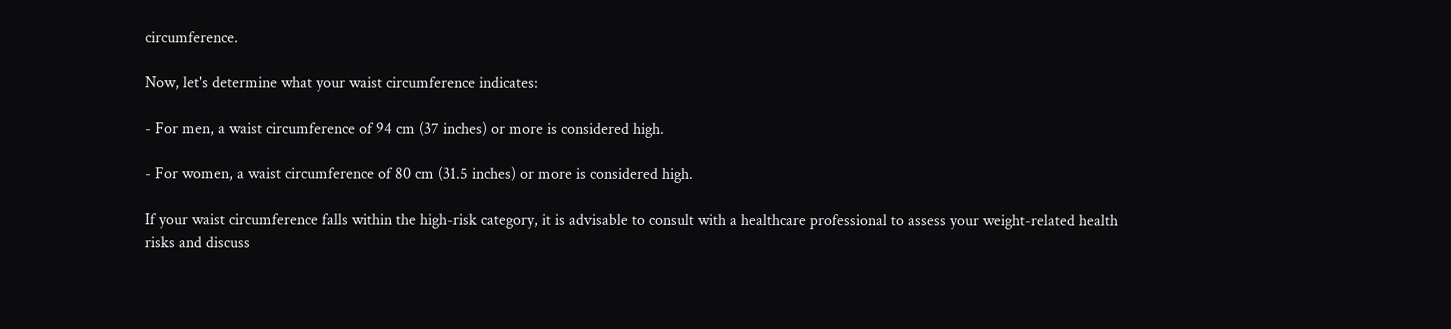circumference.

Now, let's determine what your waist circumference indicates:

- For men, a waist circumference of 94 cm (37 inches) or more is considered high.

- For women, a waist circumference of 80 cm (31.5 inches) or more is considered high.

If your waist circumference falls within the high-risk category, it is advisable to consult with a healthcare professional to assess your weight-related health risks and discuss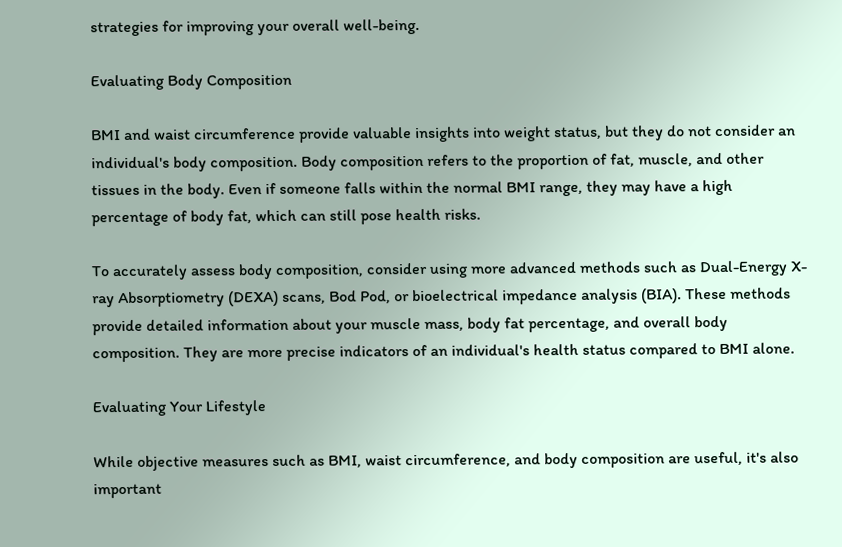strategies for improving your overall well-being.

Evaluating Body Composition

BMI and waist circumference provide valuable insights into weight status, but they do not consider an individual's body composition. Body composition refers to the proportion of fat, muscle, and other tissues in the body. Even if someone falls within the normal BMI range, they may have a high percentage of body fat, which can still pose health risks.

To accurately assess body composition, consider using more advanced methods such as Dual-Energy X-ray Absorptiometry (DEXA) scans, Bod Pod, or bioelectrical impedance analysis (BIA). These methods provide detailed information about your muscle mass, body fat percentage, and overall body composition. They are more precise indicators of an individual's health status compared to BMI alone.

Evaluating Your Lifestyle

While objective measures such as BMI, waist circumference, and body composition are useful, it's also important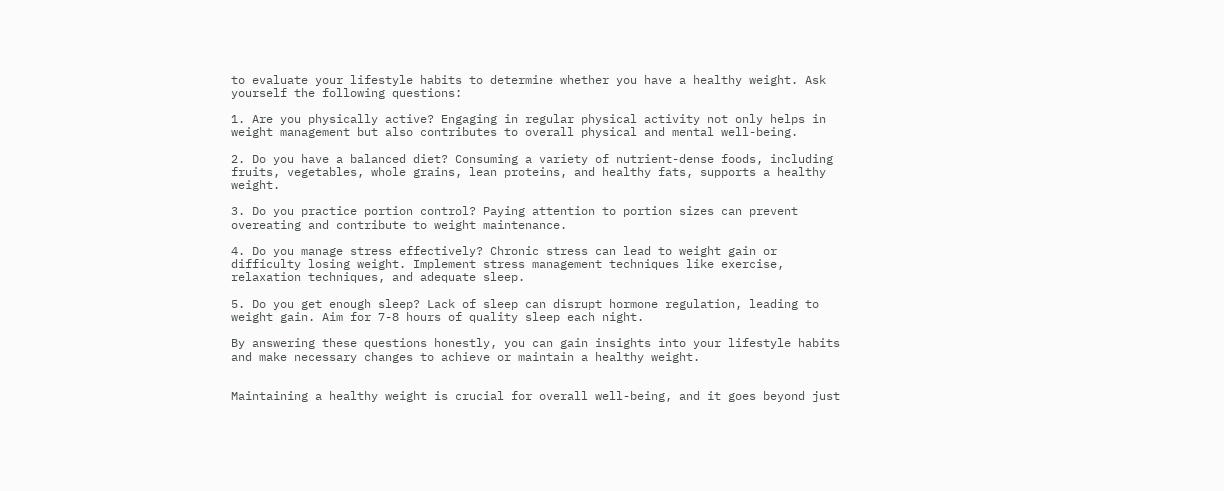to evaluate your lifestyle habits to determine whether you have a healthy weight. Ask yourself the following questions:

1. Are you physically active? Engaging in regular physical activity not only helps in weight management but also contributes to overall physical and mental well-being.

2. Do you have a balanced diet? Consuming a variety of nutrient-dense foods, including fruits, vegetables, whole grains, lean proteins, and healthy fats, supports a healthy weight.

3. Do you practice portion control? Paying attention to portion sizes can prevent overeating and contribute to weight maintenance.

4. Do you manage stress effectively? Chronic stress can lead to weight gain or difficulty losing weight. Implement stress management techniques like exercise, relaxation techniques, and adequate sleep.

5. Do you get enough sleep? Lack of sleep can disrupt hormone regulation, leading to weight gain. Aim for 7-8 hours of quality sleep each night.

By answering these questions honestly, you can gain insights into your lifestyle habits and make necessary changes to achieve or maintain a healthy weight.


Maintaining a healthy weight is crucial for overall well-being, and it goes beyond just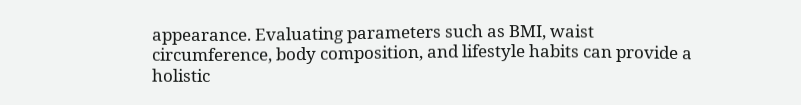appearance. Evaluating parameters such as BMI, waist circumference, body composition, and lifestyle habits can provide a holistic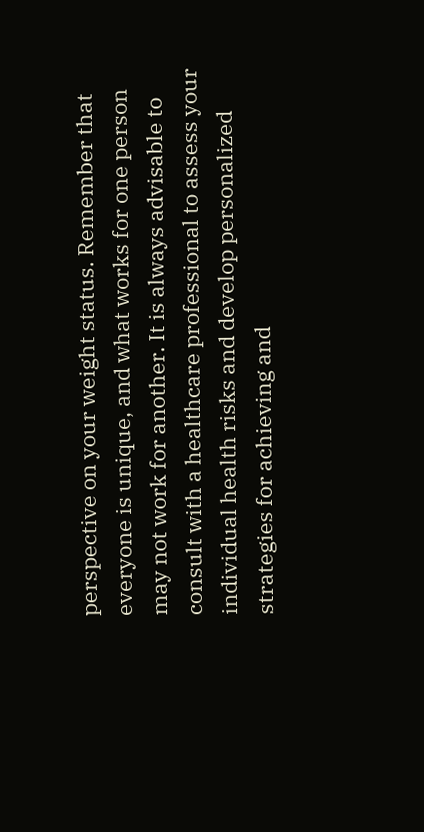perspective on your weight status. Remember that everyone is unique, and what works for one person may not work for another. It is always advisable to consult with a healthcare professional to assess your individual health risks and develop personalized strategies for achieving and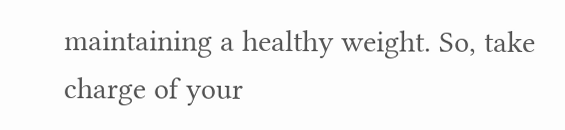maintaining a healthy weight. So, take charge of your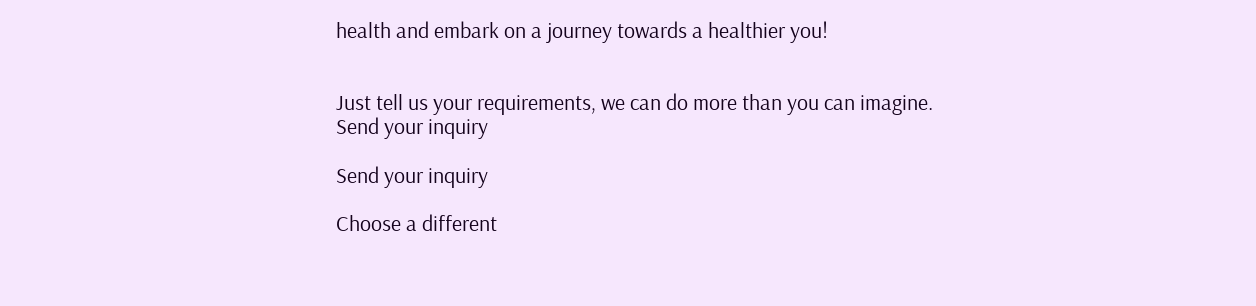health and embark on a journey towards a healthier you!


Just tell us your requirements, we can do more than you can imagine.
Send your inquiry

Send your inquiry

Choose a different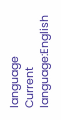language
Current language:English